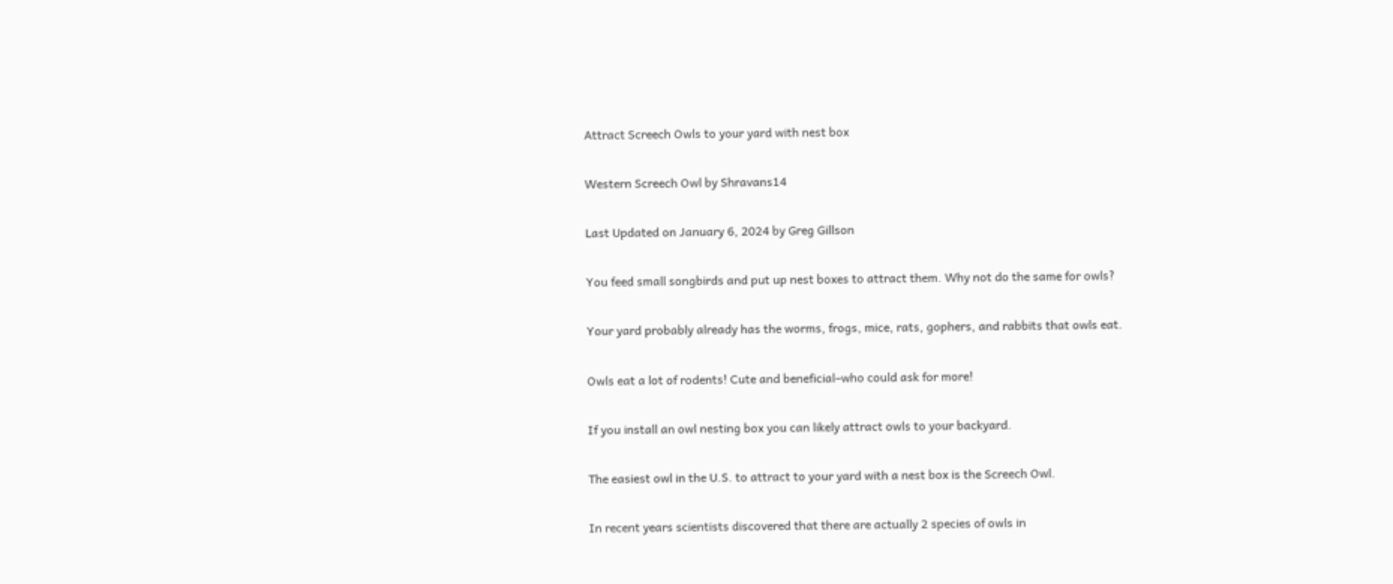Attract Screech Owls to your yard with nest box

Western Screech Owl by Shravans14

Last Updated on January 6, 2024 by Greg Gillson

You feed small songbirds and put up nest boxes to attract them. Why not do the same for owls?

Your yard probably already has the worms, frogs, mice, rats, gophers, and rabbits that owls eat.

Owls eat a lot of rodents! Cute and beneficial–who could ask for more!

If you install an owl nesting box you can likely attract owls to your backyard.

The easiest owl in the U.S. to attract to your yard with a nest box is the Screech Owl.

In recent years scientists discovered that there are actually 2 species of owls in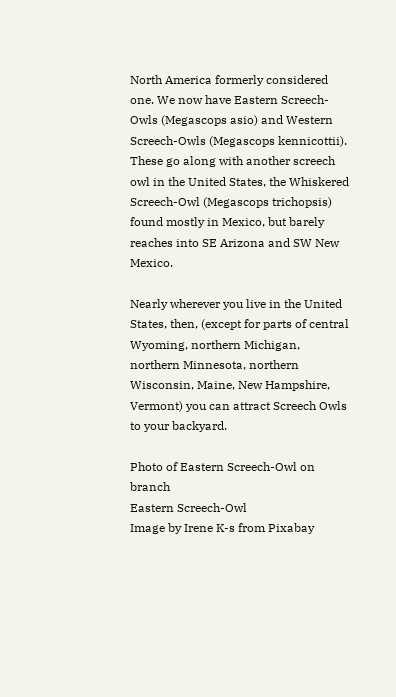North America formerly considered one. We now have Eastern Screech-Owls (Megascops asio) and Western Screech-Owls (Megascops kennicottii). These go along with another screech owl in the United States, the Whiskered Screech-Owl (Megascops trichopsis) found mostly in Mexico, but barely reaches into SE Arizona and SW New Mexico.

Nearly wherever you live in the United States, then, (except for parts of central Wyoming, northern Michigan, northern Minnesota, northern Wisconsin, Maine, New Hampshire, Vermont) you can attract Screech Owls to your backyard.

Photo of Eastern Screech-Owl on branch
Eastern Screech-Owl
Image by Irene K-s from Pixabay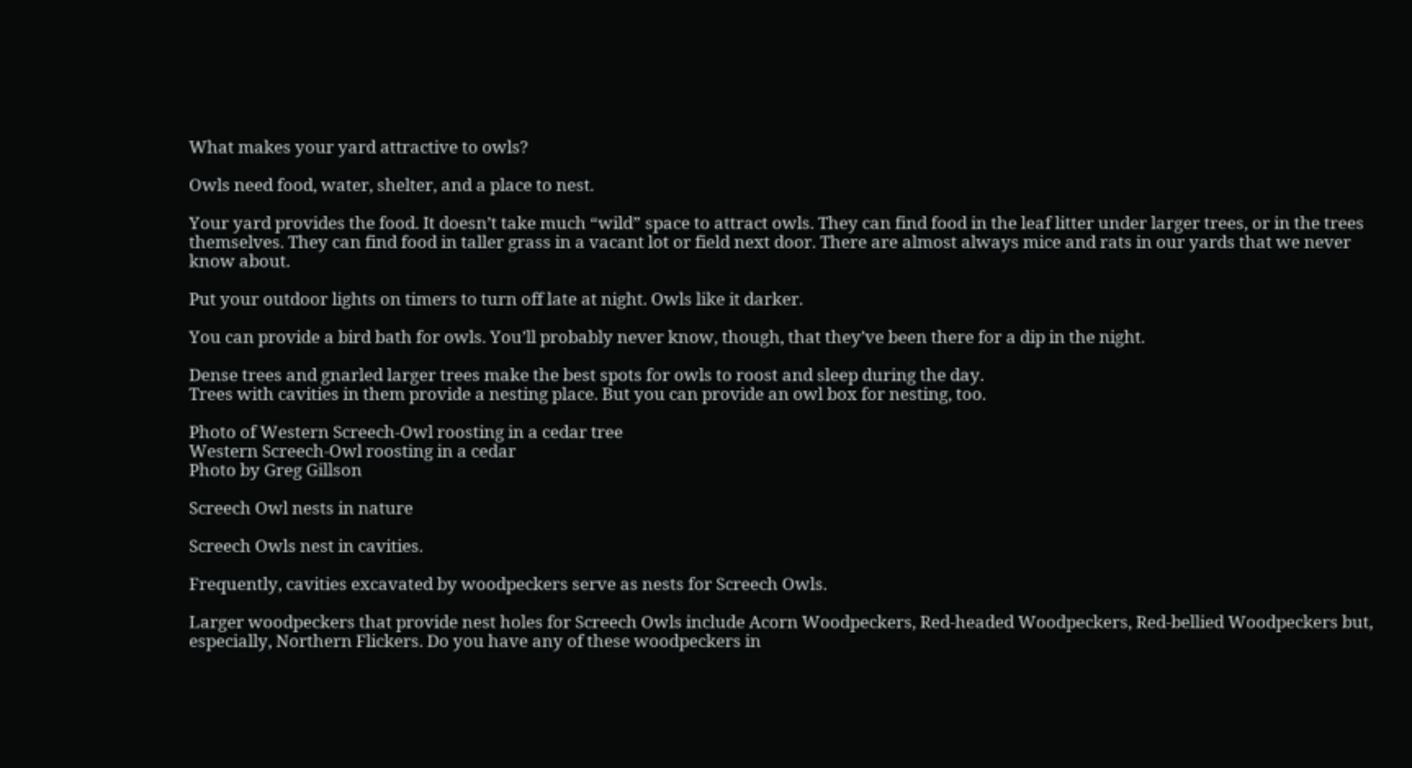What makes your yard attractive to owls?

Owls need food, water, shelter, and a place to nest.

Your yard provides the food. It doesn’t take much “wild” space to attract owls. They can find food in the leaf litter under larger trees, or in the trees themselves. They can find food in taller grass in a vacant lot or field next door. There are almost always mice and rats in our yards that we never know about.

Put your outdoor lights on timers to turn off late at night. Owls like it darker.

You can provide a bird bath for owls. You’ll probably never know, though, that they’ve been there for a dip in the night.

Dense trees and gnarled larger trees make the best spots for owls to roost and sleep during the day.
Trees with cavities in them provide a nesting place. But you can provide an owl box for nesting, too.

Photo of Western Screech-Owl roosting in a cedar tree
Western Screech-Owl roosting in a cedar
Photo by Greg Gillson

Screech Owl nests in nature

Screech Owls nest in cavities.

Frequently, cavities excavated by woodpeckers serve as nests for Screech Owls.

Larger woodpeckers that provide nest holes for Screech Owls include Acorn Woodpeckers, Red-headed Woodpeckers, Red-bellied Woodpeckers but, especially, Northern Flickers. Do you have any of these woodpeckers in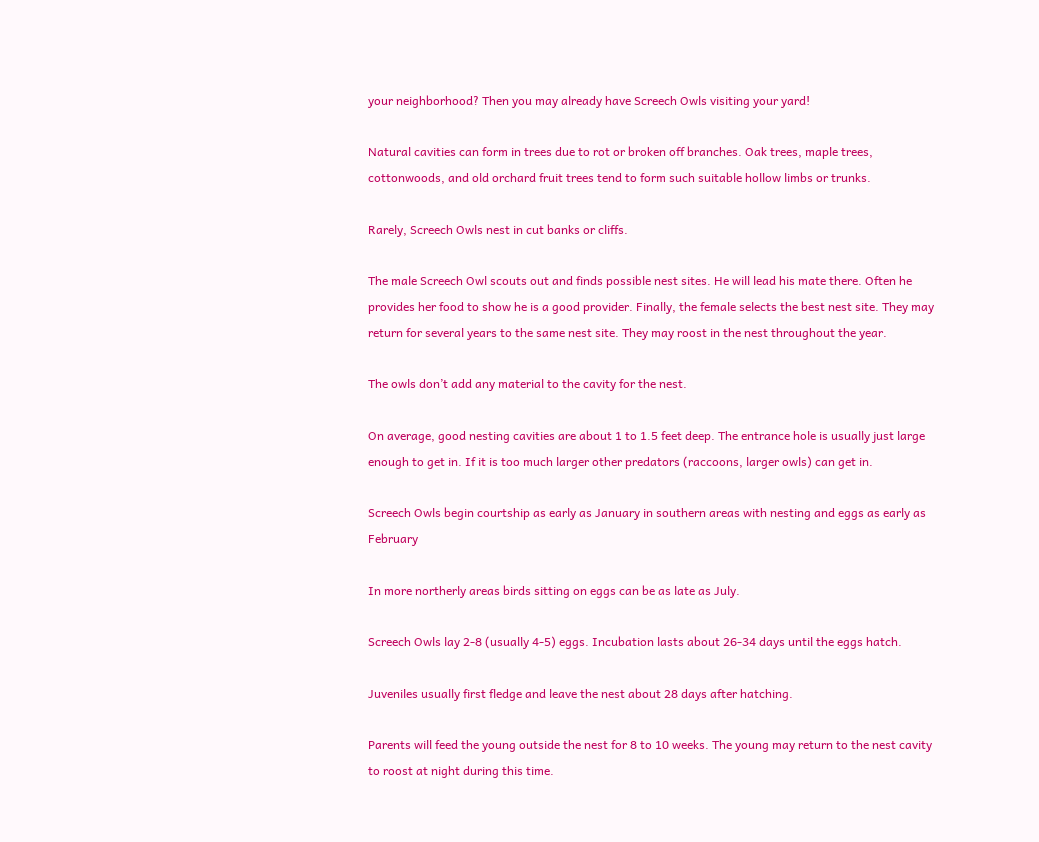your neighborhood? Then you may already have Screech Owls visiting your yard!

Natural cavities can form in trees due to rot or broken off branches. Oak trees, maple trees, cottonwoods, and old orchard fruit trees tend to form such suitable hollow limbs or trunks.

Rarely, Screech Owls nest in cut banks or cliffs.

The male Screech Owl scouts out and finds possible nest sites. He will lead his mate there. Often he provides her food to show he is a good provider. Finally, the female selects the best nest site. They may return for several years to the same nest site. They may roost in the nest throughout the year.

The owls don’t add any material to the cavity for the nest.

On average, good nesting cavities are about 1 to 1.5 feet deep. The entrance hole is usually just large enough to get in. If it is too much larger other predators (raccoons, larger owls) can get in.

Screech Owls begin courtship as early as January in southern areas with nesting and eggs as early as February

In more northerly areas birds sitting on eggs can be as late as July.

Screech Owls lay 2-8 (usually 4-5) eggs. Incubation lasts about 26-34 days until the eggs hatch.

Juveniles usually first fledge and leave the nest about 28 days after hatching.

Parents will feed the young outside the nest for 8 to 10 weeks. The young may return to the nest cavity to roost at night during this time.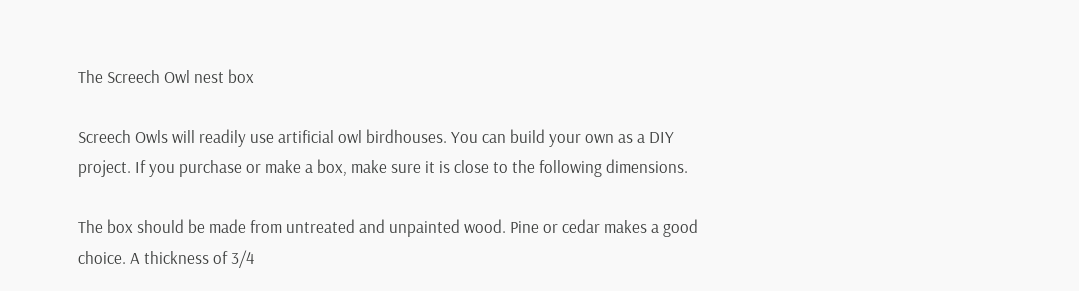The Screech Owl nest box

Screech Owls will readily use artificial owl birdhouses. You can build your own as a DIY project. If you purchase or make a box, make sure it is close to the following dimensions.

The box should be made from untreated and unpainted wood. Pine or cedar makes a good choice. A thickness of 3/4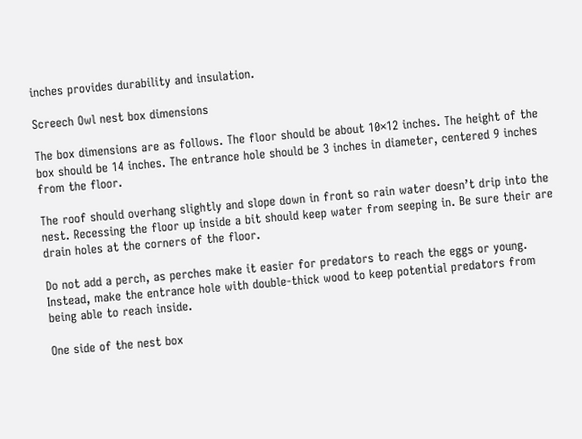inches provides durability and insulation.

Screech Owl nest box dimensions

The box dimensions are as follows. The floor should be about 10×12 inches. The height of the box should be 14 inches. The entrance hole should be 3 inches in diameter, centered 9 inches from the floor.

The roof should overhang slightly and slope down in front so rain water doesn’t drip into the nest. Recessing the floor up inside a bit should keep water from seeping in. Be sure their are drain holes at the corners of the floor.

Do not add a perch, as perches make it easier for predators to reach the eggs or young. Instead, make the entrance hole with double-thick wood to keep potential predators from being able to reach inside.

One side of the nest box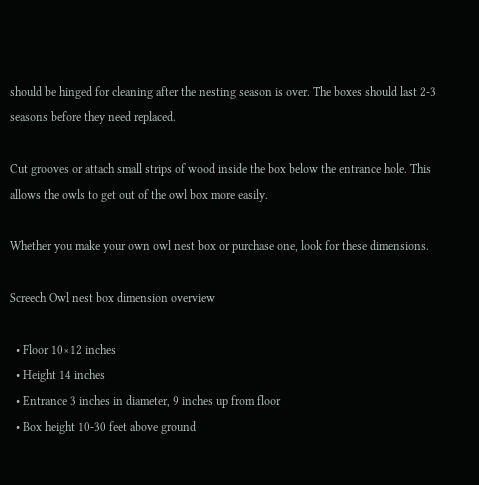should be hinged for cleaning after the nesting season is over. The boxes should last 2-3 seasons before they need replaced.

Cut grooves or attach small strips of wood inside the box below the entrance hole. This allows the owls to get out of the owl box more easily.

Whether you make your own owl nest box or purchase one, look for these dimensions.

Screech Owl nest box dimension overview

  • Floor 10×12 inches
  • Height 14 inches
  • Entrance 3 inches in diameter, 9 inches up from floor
  • Box height 10-30 feet above ground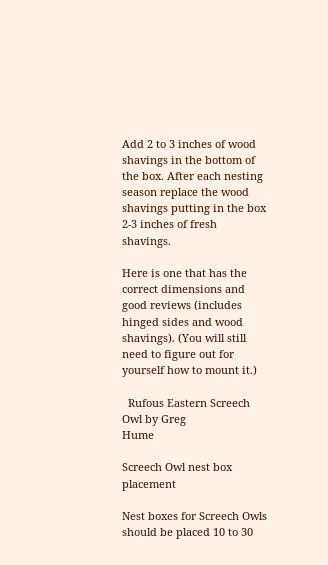Add 2 to 3 inches of wood shavings in the bottom of the box. After each nesting season replace the wood shavings putting in the box 2-3 inches of fresh shavings.

Here is one that has the correct dimensions and good reviews (includes hinged sides and wood shavings). (You will still need to figure out for yourself how to mount it.)

  Rufous Eastern Screech Owl by Greg                                Hume

Screech Owl nest box placement

Nest boxes for Screech Owls should be placed 10 to 30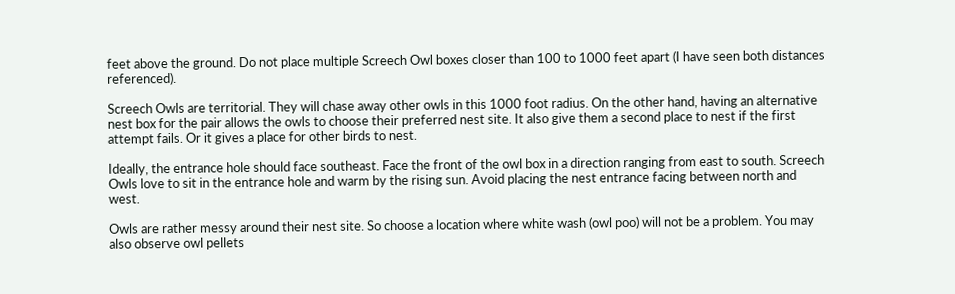feet above the ground. Do not place multiple Screech Owl boxes closer than 100 to 1000 feet apart (I have seen both distances referenced).

Screech Owls are territorial. They will chase away other owls in this 1000 foot radius. On the other hand, having an alternative nest box for the pair allows the owls to choose their preferred nest site. It also give them a second place to nest if the first attempt fails. Or it gives a place for other birds to nest.

Ideally, the entrance hole should face southeast. Face the front of the owl box in a direction ranging from east to south. Screech Owls love to sit in the entrance hole and warm by the rising sun. Avoid placing the nest entrance facing between north and west.

Owls are rather messy around their nest site. So choose a location where white wash (owl poo) will not be a problem. You may also observe owl pellets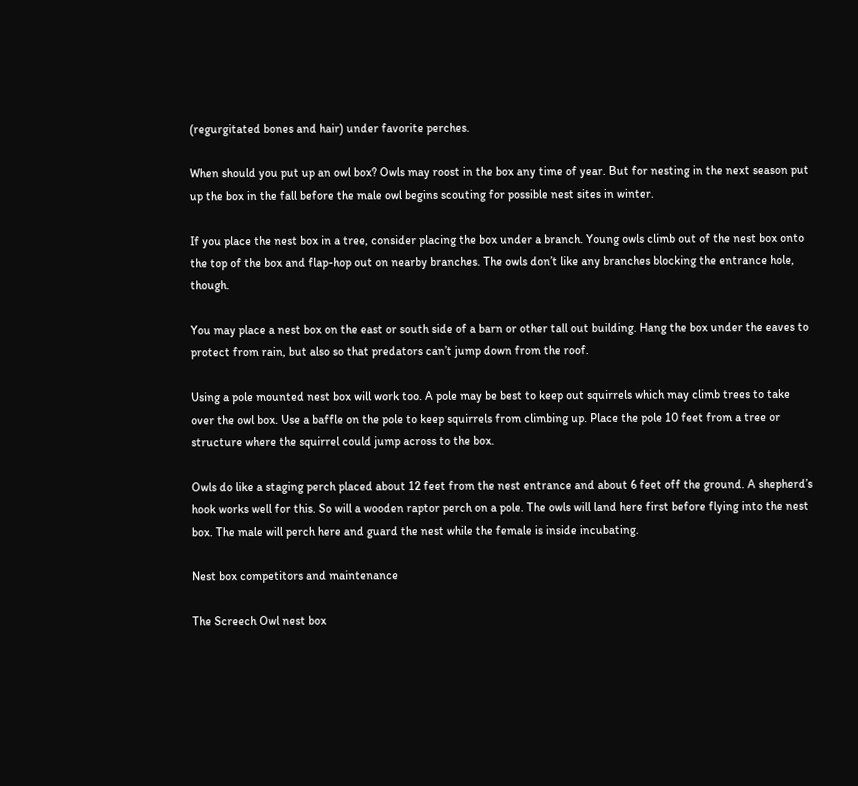(regurgitated bones and hair) under favorite perches.

When should you put up an owl box? Owls may roost in the box any time of year. But for nesting in the next season put up the box in the fall before the male owl begins scouting for possible nest sites in winter.

If you place the nest box in a tree, consider placing the box under a branch. Young owls climb out of the nest box onto the top of the box and flap-hop out on nearby branches. The owls don’t like any branches blocking the entrance hole, though.

You may place a nest box on the east or south side of a barn or other tall out building. Hang the box under the eaves to protect from rain, but also so that predators can’t jump down from the roof.

Using a pole mounted nest box will work too. A pole may be best to keep out squirrels which may climb trees to take over the owl box. Use a baffle on the pole to keep squirrels from climbing up. Place the pole 10 feet from a tree or structure where the squirrel could jump across to the box.

Owls do like a staging perch placed about 12 feet from the nest entrance and about 6 feet off the ground. A shepherd’s hook works well for this. So will a wooden raptor perch on a pole. The owls will land here first before flying into the nest box. The male will perch here and guard the nest while the female is inside incubating.

Nest box competitors and maintenance

The Screech Owl nest box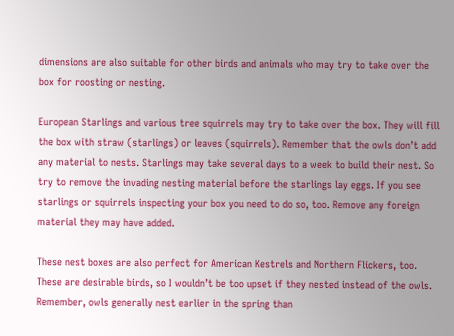dimensions are also suitable for other birds and animals who may try to take over the box for roosting or nesting.

European Starlings and various tree squirrels may try to take over the box. They will fill the box with straw (starlings) or leaves (squirrels). Remember that the owls don’t add any material to nests. Starlings may take several days to a week to build their nest. So try to remove the invading nesting material before the starlings lay eggs. If you see starlings or squirrels inspecting your box you need to do so, too. Remove any foreign material they may have added.

These nest boxes are also perfect for American Kestrels and Northern Flickers, too. These are desirable birds, so I wouldn’t be too upset if they nested instead of the owls. Remember, owls generally nest earlier in the spring than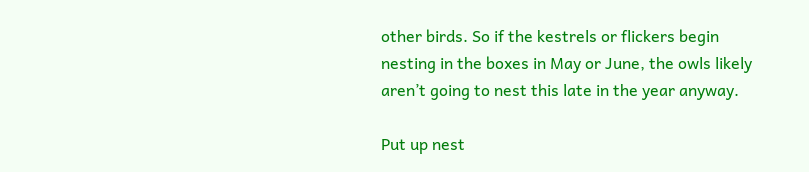other birds. So if the kestrels or flickers begin nesting in the boxes in May or June, the owls likely aren’t going to nest this late in the year anyway.

Put up nest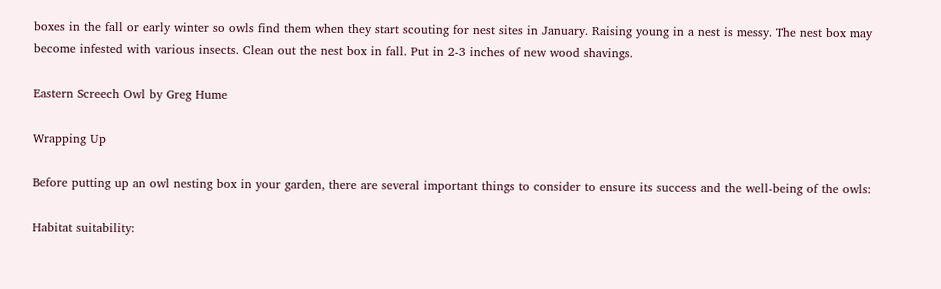boxes in the fall or early winter so owls find them when they start scouting for nest sites in January. Raising young in a nest is messy. The nest box may become infested with various insects. Clean out the nest box in fall. Put in 2-3 inches of new wood shavings.

Eastern Screech Owl by Greg Hume

Wrapping Up

Before putting up an owl nesting box in your garden, there are several important things to consider to ensure its success and the well-being of the owls:

Habitat suitability: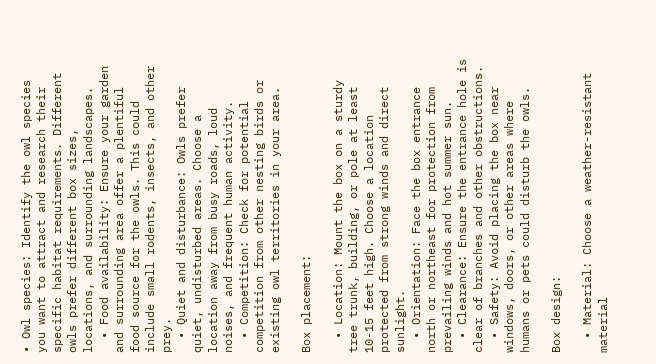• Owl species: Identify the owl species you want to attract and research their specific habitat requirements. Different owls prefer different box sizes, locations, and surrounding landscapes.
  • Food availability: Ensure your garden and surrounding area offer a plentiful food source for the owls. This could include small rodents, insects, and other prey.
  • Quiet and disturbance: Owls prefer quiet, undisturbed areas. Choose a location away from busy roads, loud noises, and frequent human activity.
  • Competition: Check for potential competition from other nesting birds or existing owl territories in your area.

Box placement:

  • Location: Mount the box on a sturdy tree trunk, building, or pole at least 10-15 feet high. Choose a location protected from strong winds and direct sunlight.
  • Orientation: Face the box entrance north or northeast for protection from prevailing winds and hot summer sun.
  • Clearance: Ensure the entrance hole is clear of branches and other obstructions.
  • Safety: Avoid placing the box near windows, doors, or other areas where humans or pets could disturb the owls.

Box design:

  • Material: Choose a weather-resistant material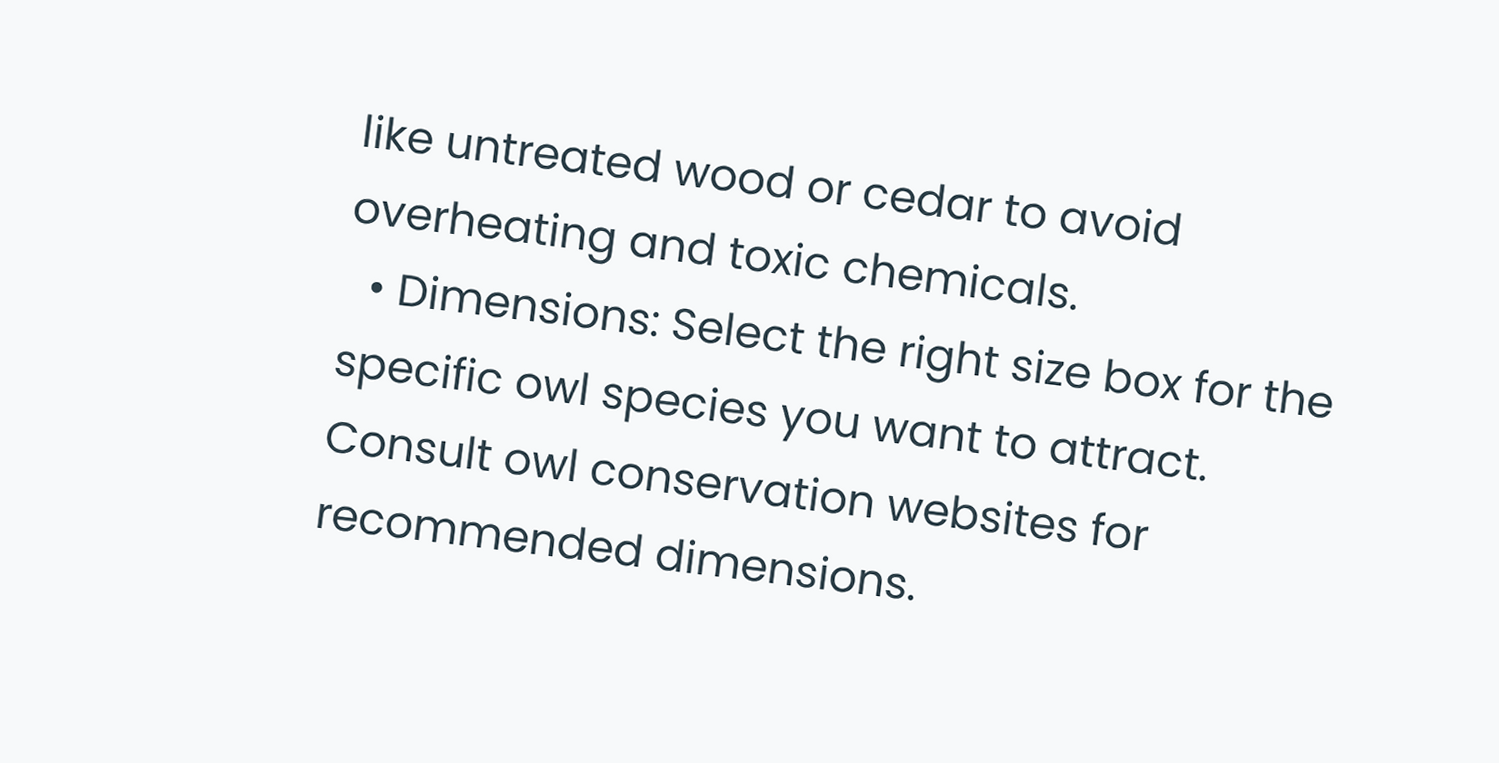like untreated wood or cedar to avoid overheating and toxic chemicals.
  • Dimensions: Select the right size box for the specific owl species you want to attract. Consult owl conservation websites for recommended dimensions.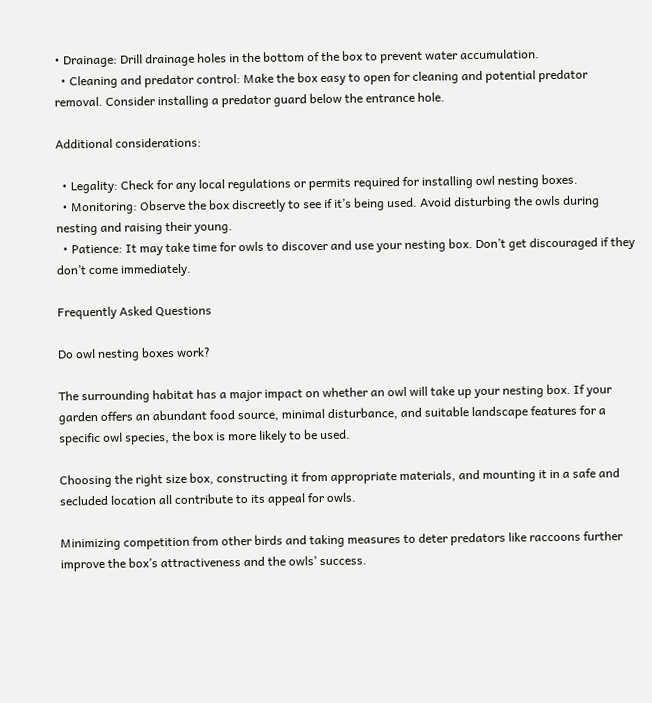• Drainage: Drill drainage holes in the bottom of the box to prevent water accumulation.
  • Cleaning and predator control: Make the box easy to open for cleaning and potential predator removal. Consider installing a predator guard below the entrance hole.

Additional considerations:

  • Legality: Check for any local regulations or permits required for installing owl nesting boxes.
  • Monitoring: Observe the box discreetly to see if it’s being used. Avoid disturbing the owls during nesting and raising their young.
  • Patience: It may take time for owls to discover and use your nesting box. Don’t get discouraged if they don’t come immediately.

Frequently Asked Questions

Do owl nesting boxes work?

The surrounding habitat has a major impact on whether an owl will take up your nesting box. If your garden offers an abundant food source, minimal disturbance, and suitable landscape features for a specific owl species, the box is more likely to be used.

Choosing the right size box, constructing it from appropriate materials, and mounting it in a safe and secluded location all contribute to its appeal for owls.

Minimizing competition from other birds and taking measures to deter predators like raccoons further improve the box’s attractiveness and the owls’ success.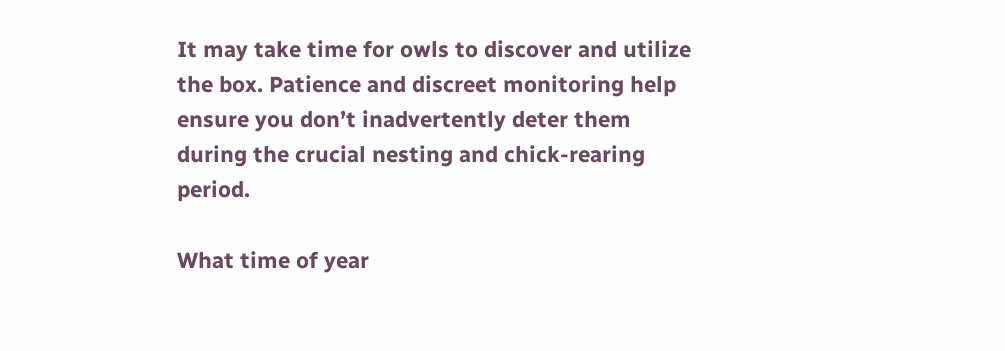It may take time for owls to discover and utilize the box. Patience and discreet monitoring help ensure you don’t inadvertently deter them during the crucial nesting and chick-rearing period.

What time of year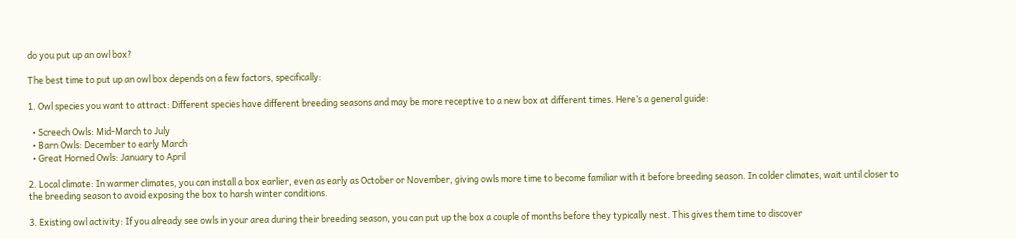do you put up an owl box?

The best time to put up an owl box depends on a few factors, specifically:

1. Owl species you want to attract: Different species have different breeding seasons and may be more receptive to a new box at different times. Here’s a general guide:

  • Screech Owls: Mid-March to July
  • Barn Owls: December to early March
  • Great Horned Owls: January to April

2. Local climate: In warmer climates, you can install a box earlier, even as early as October or November, giving owls more time to become familiar with it before breeding season. In colder climates, wait until closer to the breeding season to avoid exposing the box to harsh winter conditions.

3. Existing owl activity: If you already see owls in your area during their breeding season, you can put up the box a couple of months before they typically nest. This gives them time to discover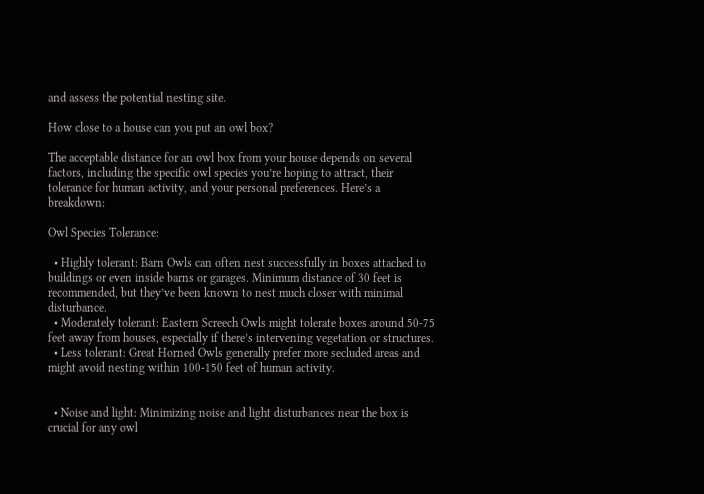and assess the potential nesting site.

How close to a house can you put an owl box?

The acceptable distance for an owl box from your house depends on several factors, including the specific owl species you’re hoping to attract, their tolerance for human activity, and your personal preferences. Here’s a breakdown:

Owl Species Tolerance:

  • Highly tolerant: Barn Owls can often nest successfully in boxes attached to buildings or even inside barns or garages. Minimum distance of 30 feet is recommended, but they’ve been known to nest much closer with minimal disturbance.
  • Moderately tolerant: Eastern Screech Owls might tolerate boxes around 50-75 feet away from houses, especially if there’s intervening vegetation or structures.
  • Less tolerant: Great Horned Owls generally prefer more secluded areas and might avoid nesting within 100-150 feet of human activity.


  • Noise and light: Minimizing noise and light disturbances near the box is crucial for any owl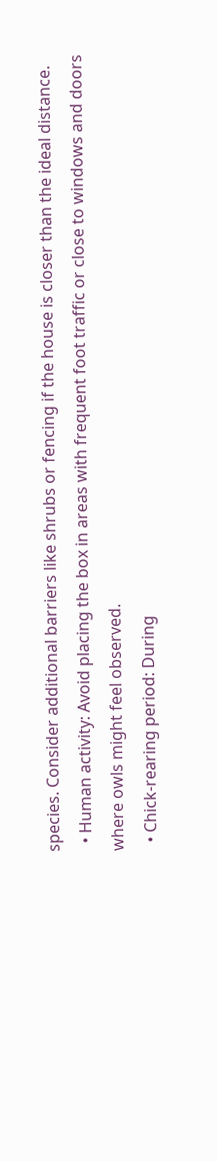species. Consider additional barriers like shrubs or fencing if the house is closer than the ideal distance.
  • Human activity: Avoid placing the box in areas with frequent foot traffic or close to windows and doors where owls might feel observed.
  • Chick-rearing period: During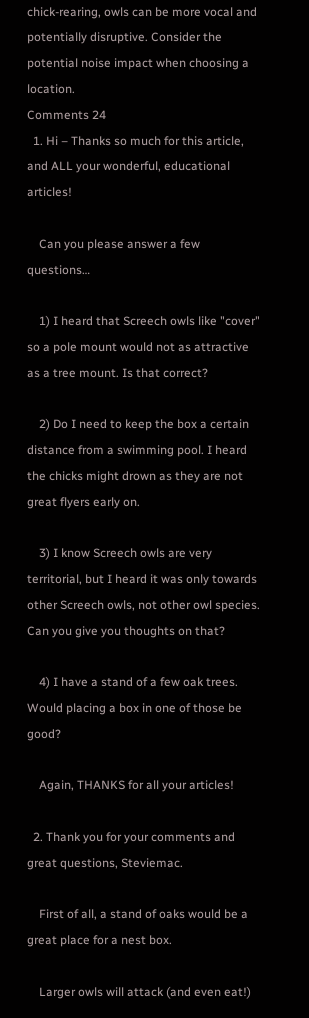chick-rearing, owls can be more vocal and potentially disruptive. Consider the potential noise impact when choosing a location.
Comments 24
  1. Hi – Thanks so much for this article, and ALL your wonderful, educational articles!

    Can you please answer a few questions…

    1) I heard that Screech owls like "cover" so a pole mount would not as attractive as a tree mount. Is that correct?

    2) Do I need to keep the box a certain distance from a swimming pool. I heard the chicks might drown as they are not great flyers early on.

    3) I know Screech owls are very territorial, but I heard it was only towards other Screech owls, not other owl species. Can you give you thoughts on that?

    4) I have a stand of a few oak trees. Would placing a box in one of those be good?

    Again, THANKS for all your articles!

  2. Thank you for your comments and great questions, Steviemac.

    First of all, a stand of oaks would be a great place for a nest box.

    Larger owls will attack (and even eat!)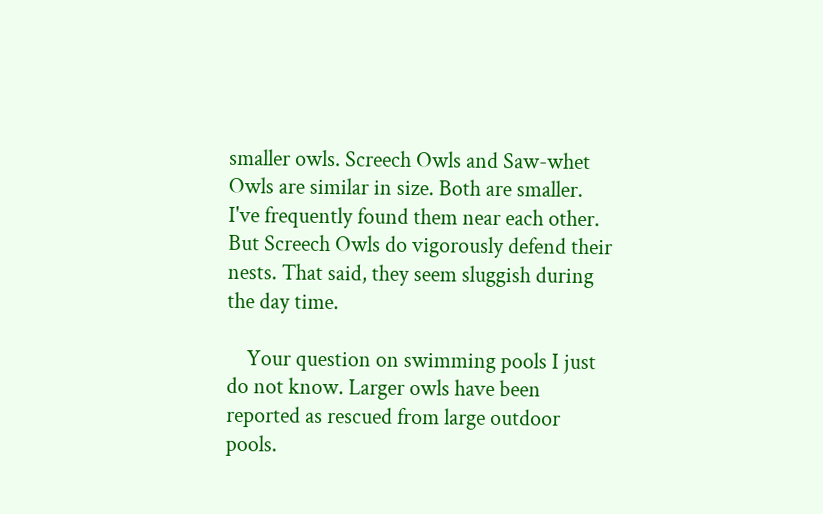smaller owls. Screech Owls and Saw-whet Owls are similar in size. Both are smaller. I've frequently found them near each other. But Screech Owls do vigorously defend their nests. That said, they seem sluggish during the day time.

    Your question on swimming pools I just do not know. Larger owls have been reported as rescued from large outdoor pools.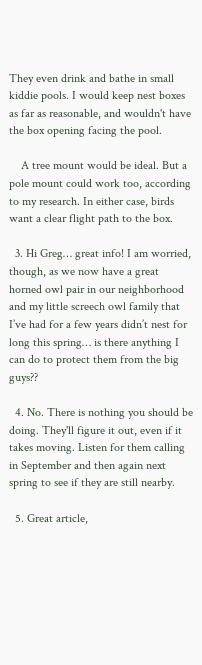They even drink and bathe in small kiddie pools. I would keep nest boxes as far as reasonable, and wouldn't have the box opening facing the pool.

    A tree mount would be ideal. But a pole mount could work too, according to my research. In either case, birds want a clear flight path to the box.

  3. Hi Greg… great info! I am worried, though, as we now have a great horned owl pair in our neighborhood and my little screech owl family that I’ve had for a few years didn’t nest for long this spring… is there anything I can do to protect them from the big guys??

  4. No. There is nothing you should be doing. They'll figure it out, even if it takes moving. Listen for them calling in September and then again next spring to see if they are still nearby.

  5. Great article,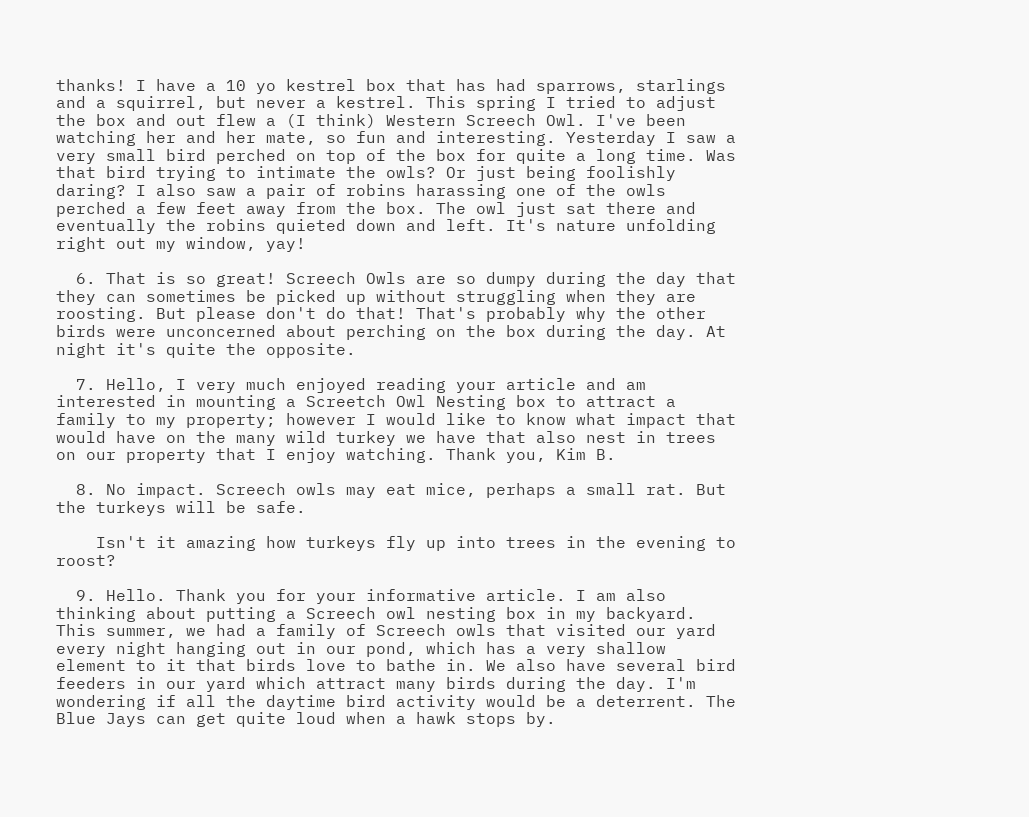thanks! I have a 10 yo kestrel box that has had sparrows, starlings and a squirrel, but never a kestrel. This spring I tried to adjust the box and out flew a (I think) Western Screech Owl. I've been watching her and her mate, so fun and interesting. Yesterday I saw a very small bird perched on top of the box for quite a long time. Was that bird trying to intimate the owls? Or just being foolishly daring? I also saw a pair of robins harassing one of the owls perched a few feet away from the box. The owl just sat there and eventually the robins quieted down and left. It's nature unfolding right out my window, yay!

  6. That is so great! Screech Owls are so dumpy during the day that they can sometimes be picked up without struggling when they are roosting. But please don't do that! That's probably why the other birds were unconcerned about perching on the box during the day. At night it's quite the opposite.

  7. Hello, I very much enjoyed reading your article and am interested in mounting a Screetch Owl Nesting box to attract a family to my property; however I would like to know what impact that would have on the many wild turkey we have that also nest in trees on our property that I enjoy watching. Thank you, Kim B.

  8. No impact. Screech owls may eat mice, perhaps a small rat. But the turkeys will be safe.

    Isn't it amazing how turkeys fly up into trees in the evening to roost?

  9. Hello. Thank you for your informative article. I am also thinking about putting a Screech owl nesting box in my backyard. This summer, we had a family of Screech owls that visited our yard every night hanging out in our pond, which has a very shallow element to it that birds love to bathe in. We also have several bird feeders in our yard which attract many birds during the day. I'm wondering if all the daytime bird activity would be a deterrent. The Blue Jays can get quite loud when a hawk stops by.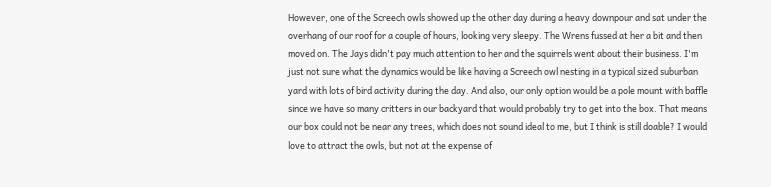However, one of the Screech owls showed up the other day during a heavy downpour and sat under the overhang of our roof for a couple of hours, looking very sleepy. The Wrens fussed at her a bit and then moved on. The Jays didn't pay much attention to her and the squirrels went about their business. I'm just not sure what the dynamics would be like having a Screech owl nesting in a typical sized suburban yard with lots of bird activity during the day. And also, our only option would be a pole mount with baffle since we have so many critters in our backyard that would probably try to get into the box. That means our box could not be near any trees, which does not sound ideal to me, but I think is still doable? I would love to attract the owls, but not at the expense of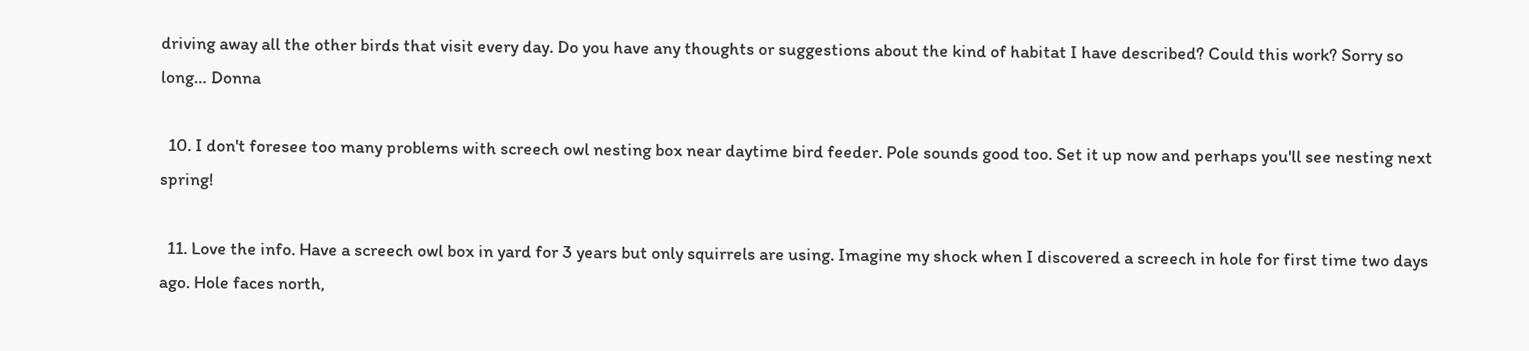driving away all the other birds that visit every day. Do you have any thoughts or suggestions about the kind of habitat I have described? Could this work? Sorry so long… Donna

  10. I don't foresee too many problems with screech owl nesting box near daytime bird feeder. Pole sounds good too. Set it up now and perhaps you'll see nesting next spring!

  11. Love the info. Have a screech owl box in yard for 3 years but only squirrels are using. Imagine my shock when I discovered a screech in hole for first time two days ago. Hole faces north,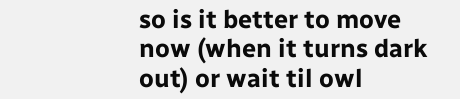so is it better to move now (when it turns dark out) or wait til owl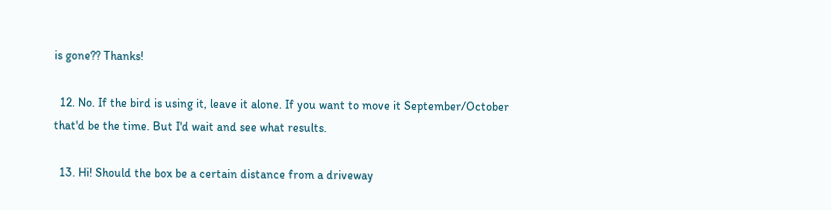is gone?? Thanks!

  12. No. If the bird is using it, leave it alone. If you want to move it September/October that'd be the time. But I'd wait and see what results.

  13. Hi! Should the box be a certain distance from a driveway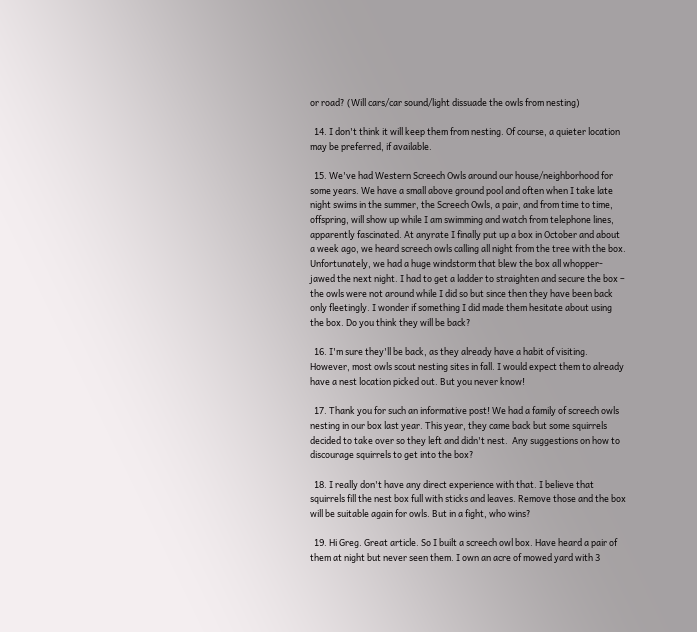or road? (Will cars/car sound/light dissuade the owls from nesting)

  14. I don't think it will keep them from nesting. Of course, a quieter location may be preferred, if available.

  15. We've had Western Screech Owls around our house/neighborhood for some years. We have a small above ground pool and often when I take late night swims in the summer, the Screech Owls, a pair, and from time to time, offspring, will show up while I am swimming and watch from telephone lines, apparently fascinated. At anyrate I finally put up a box in October and about a week ago, we heard screech owls calling all night from the tree with the box. Unfortunately, we had a huge windstorm that blew the box all whopper-jawed the next night. I had to get a ladder to straighten and secure the box – the owls were not around while I did so but since then they have been back only fleetingly. I wonder if something I did made them hesitate about using the box. Do you think they will be back?

  16. I'm sure they'll be back, as they already have a habit of visiting. However, most owls scout nesting sites in fall. I would expect them to already have a nest location picked out. But you never know!

  17. Thank you for such an informative post! We had a family of screech owls nesting in our box last year. This year, they came back but some squirrels decided to take over so they left and didn't nest.  Any suggestions on how to discourage squirrels to get into the box?

  18. I really don't have any direct experience with that. I believe that squirrels fill the nest box full with sticks and leaves. Remove those and the box will be suitable again for owls. But in a fight, who wins?

  19. Hi Greg. Great article. So I built a screech owl box. Have heard a pair of them at night but never seen them. I own an acre of mowed yard with 3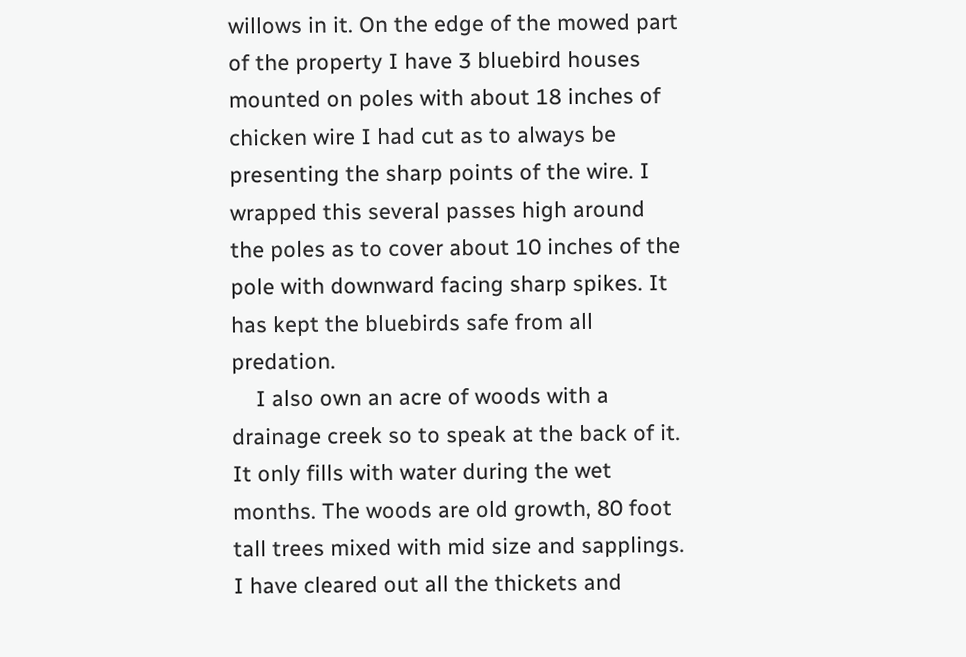willows in it. On the edge of the mowed part of the property I have 3 bluebird houses mounted on poles with about 18 inches of chicken wire I had cut as to always be presenting the sharp points of the wire. I wrapped this several passes high around the poles as to cover about 10 inches of the pole with downward facing sharp spikes. It has kept the bluebirds safe from all predation.
    I also own an acre of woods with a drainage creek so to speak at the back of it. It only fills with water during the wet months. The woods are old growth, 80 foot tall trees mixed with mid size and sapplings. I have cleared out all the thickets and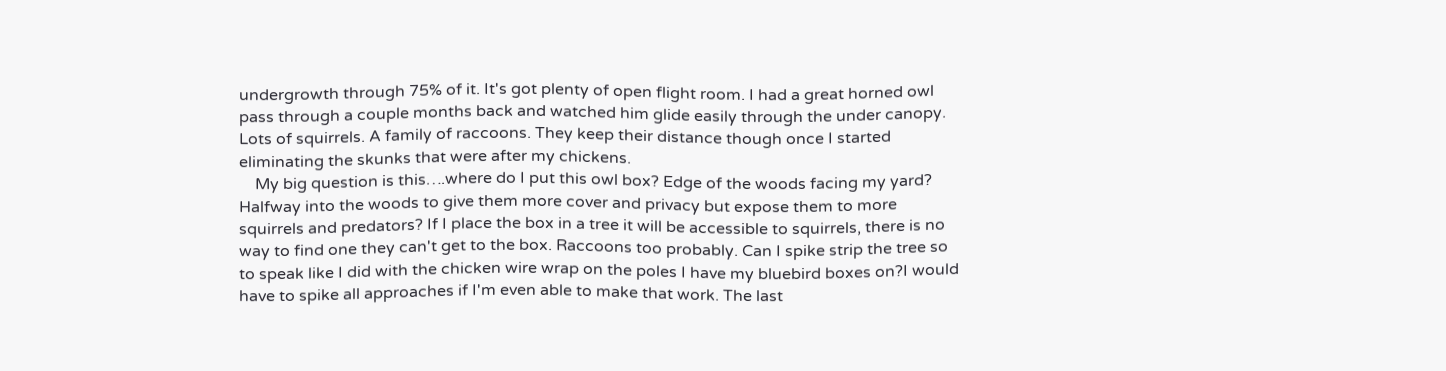undergrowth through 75% of it. It's got plenty of open flight room. I had a great horned owl pass through a couple months back and watched him glide easily through the under canopy. Lots of squirrels. A family of raccoons. They keep their distance though once I started eliminating the skunks that were after my chickens.
    My big question is this….where do I put this owl box? Edge of the woods facing my yard? Halfway into the woods to give them more cover and privacy but expose them to more squirrels and predators? If I place the box in a tree it will be accessible to squirrels, there is no way to find one they can't get to the box. Raccoons too probably. Can I spike strip the tree so to speak like I did with the chicken wire wrap on the poles I have my bluebird boxes on?I would have to spike all approaches if I'm even able to make that work. The last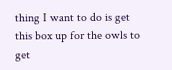thing I want to do is get this box up for the owls to get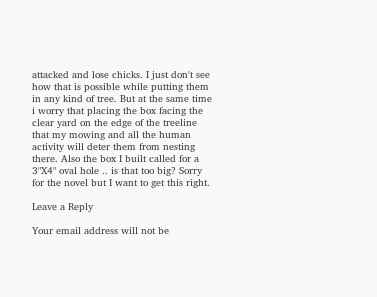attacked and lose chicks. I just don't see how that is possible while putting them in any kind of tree. But at the same time i worry that placing the box facing the clear yard on the edge of the treeline that my mowing and all the human activity will deter them from nesting there. Also the box I built called for a 3"X4" oval hole .. is that too big? Sorry for the novel but I want to get this right.

Leave a Reply

Your email address will not be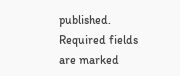published. Required fields are marked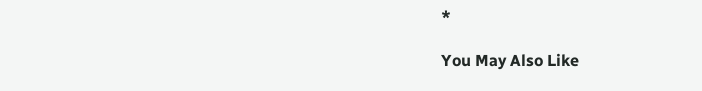*

You May Also Like